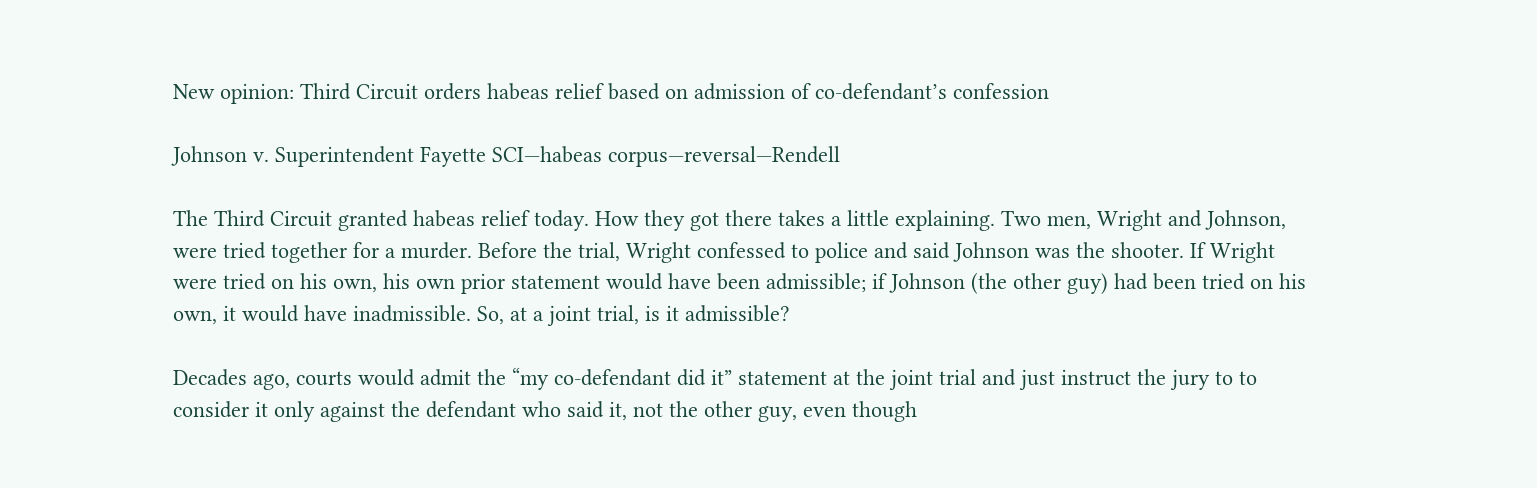New opinion: Third Circuit orders habeas relief based on admission of co-defendant’s confession

Johnson v. Superintendent Fayette SCI—habeas corpus—reversal—Rendell

The Third Circuit granted habeas relief today. How they got there takes a little explaining. Two men, Wright and Johnson, were tried together for a murder. Before the trial, Wright confessed to police and said Johnson was the shooter. If Wright were tried on his own, his own prior statement would have been admissible; if Johnson (the other guy) had been tried on his own, it would have inadmissible. So, at a joint trial, is it admissible?

Decades ago, courts would admit the “my co-defendant did it” statement at the joint trial and just instruct the jury to to consider it only against the defendant who said it, not the other guy, even though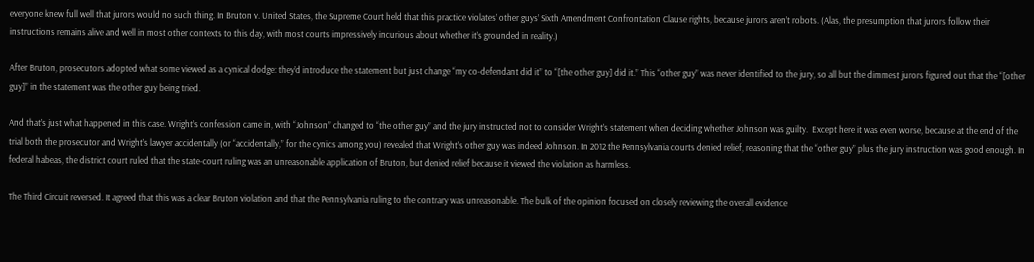everyone knew full well that jurors would no such thing. In Bruton v. United States, the Supreme Court held that this practice violates’ other guys’ Sixth Amendment Confrontation Clause rights, because jurors aren’t robots. (Alas, the presumption that jurors follow their instructions remains alive and well in most other contexts to this day, with most courts impressively incurious about whether it’s grounded in reality.)

After Bruton, prosecutors adopted what some viewed as a cynical dodge: they’d introduce the statement but just change “my co-defendant did it” to “[the other guy] did it.” This “other guy” was never identified to the jury, so all but the dimmest jurors figured out that the “[other guy]” in the statement was the other guy being tried.

And that’s just what happened in this case. Wright’s confession came in, with “Johnson” changed to “the other guy” and the jury instructed not to consider Wright’s statement when deciding whether Johnson was guilty.  Except here it was even worse, because at the end of the trial both the prosecutor and Wright’s lawyer accidentally (or “accidentally,” for the cynics among you) revealed that Wright’s other guy was indeed Johnson. In 2012 the Pennsylvania courts denied relief, reasoning that the “other guy” plus the jury instruction was good enough. In federal habeas, the district court ruled that the state-court ruling was an unreasonable application of Bruton, but denied relief because it viewed the violation as harmless.

The Third Circuit reversed. It agreed that this was a clear Bruton violation and that the Pennsylvania ruling to the contrary was unreasonable. The bulk of the opinion focused on closely reviewing the overall evidence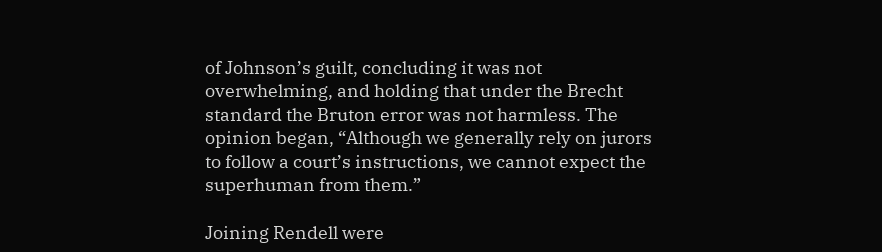of Johnson’s guilt, concluding it was not overwhelming, and holding that under the Brecht standard the Bruton error was not harmless. The opinion began, “Although we generally rely on jurors to follow a court’s instructions, we cannot expect the superhuman from them.”

Joining Rendell were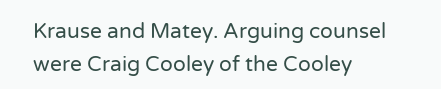Krause and Matey. Arguing counsel were Craig Cooley of the Cooley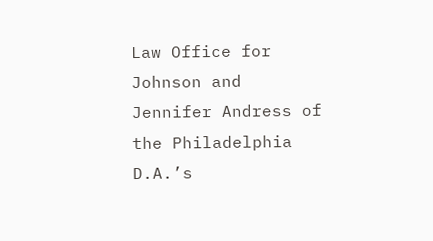Law Office for Johnson and Jennifer Andress of the Philadelphia D.A.’s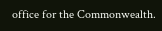office for the Commonwealth.